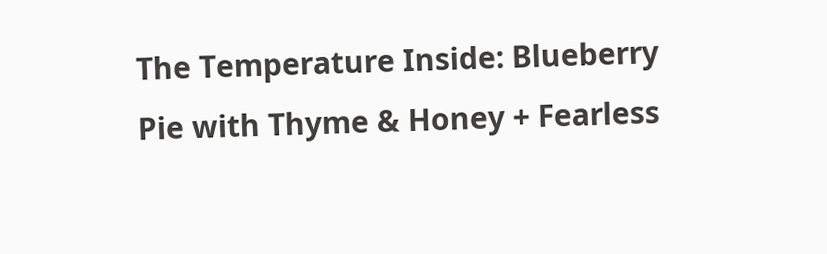The Temperature Inside: Blueberry Pie with Thyme & Honey + Fearless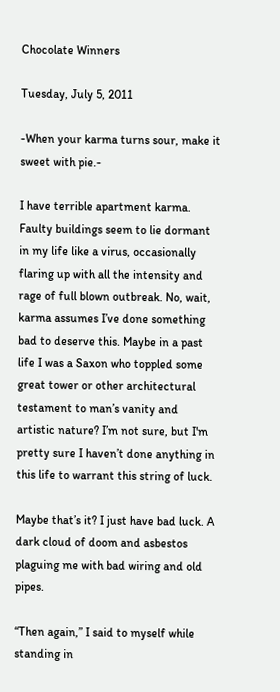Chocolate Winners

Tuesday, July 5, 2011

-When your karma turns sour, make it sweet with pie.-

I have terrible apartment karma. Faulty buildings seem to lie dormant in my life like a virus, occasionally flaring up with all the intensity and rage of full blown outbreak. No, wait, karma assumes I’ve done something bad to deserve this. Maybe in a past life I was a Saxon who toppled some great tower or other architectural testament to man’s vanity and artistic nature? I’m not sure, but I'm pretty sure I haven’t done anything in this life to warrant this string of luck.

Maybe that’s it? I just have bad luck. A dark cloud of doom and asbestos plaguing me with bad wiring and old pipes.

“Then again,” I said to myself while standing in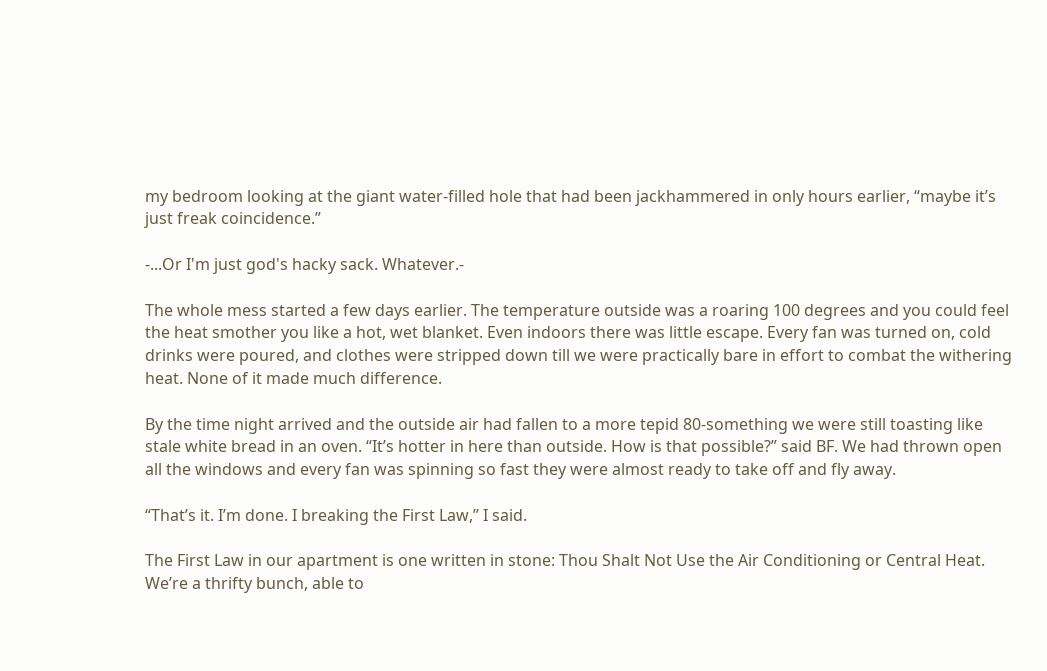my bedroom looking at the giant water-filled hole that had been jackhammered in only hours earlier, “maybe it’s just freak coincidence.”

-...Or I'm just god's hacky sack. Whatever.-

The whole mess started a few days earlier. The temperature outside was a roaring 100 degrees and you could feel the heat smother you like a hot, wet blanket. Even indoors there was little escape. Every fan was turned on, cold drinks were poured, and clothes were stripped down till we were practically bare in effort to combat the withering heat. None of it made much difference.

By the time night arrived and the outside air had fallen to a more tepid 80-something we were still toasting like stale white bread in an oven. “It’s hotter in here than outside. How is that possible?” said BF. We had thrown open all the windows and every fan was spinning so fast they were almost ready to take off and fly away.

“That’s it. I’m done. I breaking the First Law,” I said.

The First Law in our apartment is one written in stone: Thou Shalt Not Use the Air Conditioning or Central Heat. We’re a thrifty bunch, able to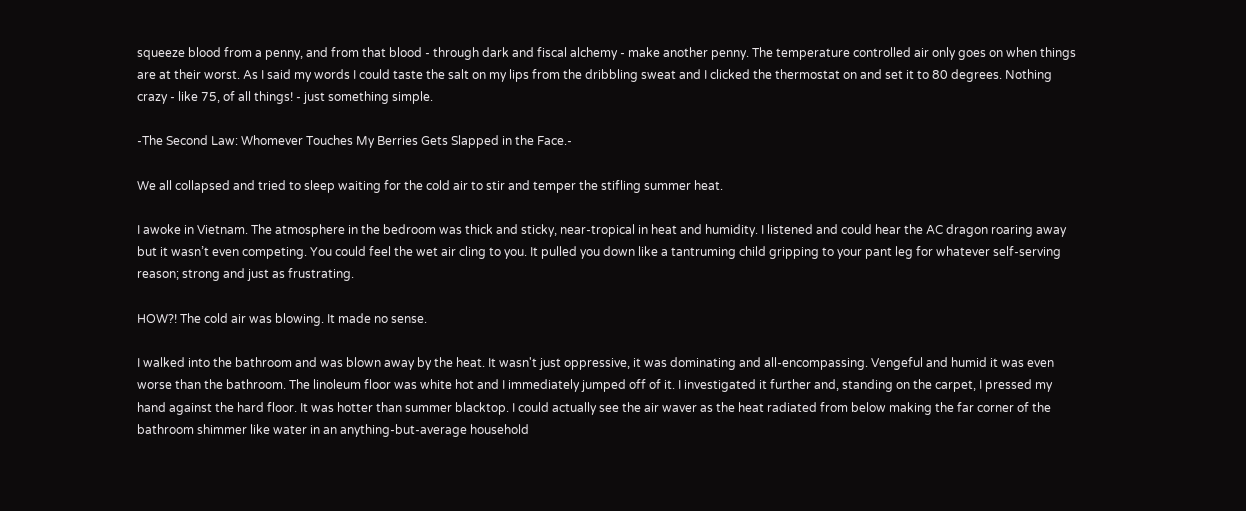squeeze blood from a penny, and from that blood - through dark and fiscal alchemy - make another penny. The temperature controlled air only goes on when things are at their worst. As I said my words I could taste the salt on my lips from the dribbling sweat and I clicked the thermostat on and set it to 80 degrees. Nothing crazy - like 75, of all things! - just something simple.

-The Second Law: Whomever Touches My Berries Gets Slapped in the Face.-

We all collapsed and tried to sleep waiting for the cold air to stir and temper the stifling summer heat.

I awoke in Vietnam. The atmosphere in the bedroom was thick and sticky, near-tropical in heat and humidity. I listened and could hear the AC dragon roaring away but it wasn’t even competing. You could feel the wet air cling to you. It pulled you down like a tantruming child gripping to your pant leg for whatever self-serving reason; strong and just as frustrating.

HOW?! The cold air was blowing. It made no sense.

I walked into the bathroom and was blown away by the heat. It wasn't just oppressive, it was dominating and all-encompassing. Vengeful and humid it was even worse than the bathroom. The linoleum floor was white hot and I immediately jumped off of it. I investigated it further and, standing on the carpet, I pressed my hand against the hard floor. It was hotter than summer blacktop. I could actually see the air waver as the heat radiated from below making the far corner of the bathroom shimmer like water in an anything-but-average household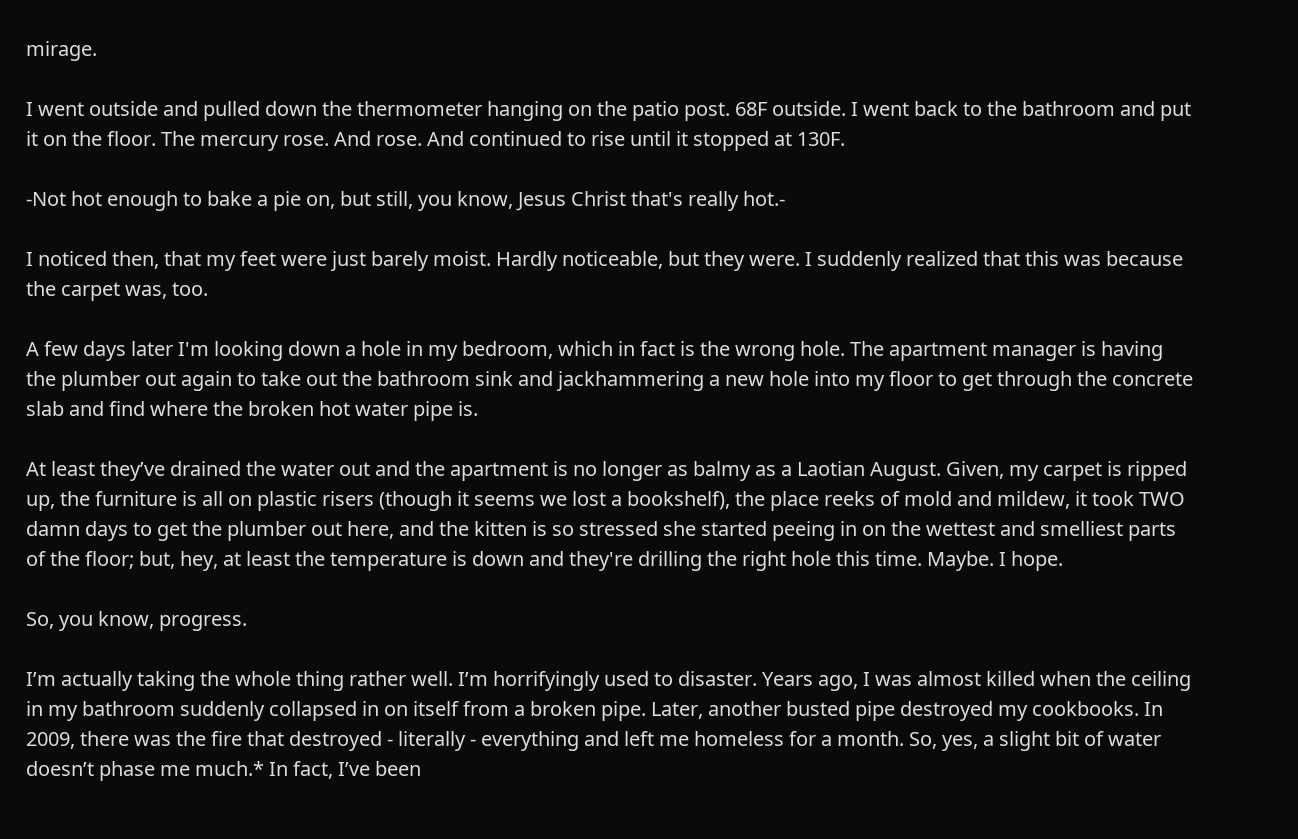mirage.

I went outside and pulled down the thermometer hanging on the patio post. 68F outside. I went back to the bathroom and put it on the floor. The mercury rose. And rose. And continued to rise until it stopped at 130F.

-Not hot enough to bake a pie on, but still, you know, Jesus Christ that's really hot.-

I noticed then, that my feet were just barely moist. Hardly noticeable, but they were. I suddenly realized that this was because the carpet was, too.

A few days later I'm looking down a hole in my bedroom, which in fact is the wrong hole. The apartment manager is having the plumber out again to take out the bathroom sink and jackhammering a new hole into my floor to get through the concrete slab and find where the broken hot water pipe is.

At least they’ve drained the water out and the apartment is no longer as balmy as a Laotian August. Given, my carpet is ripped up, the furniture is all on plastic risers (though it seems we lost a bookshelf), the place reeks of mold and mildew, it took TWO damn days to get the plumber out here, and the kitten is so stressed she started peeing in on the wettest and smelliest parts of the floor; but, hey, at least the temperature is down and they're drilling the right hole this time. Maybe. I hope.

So, you know, progress.

I’m actually taking the whole thing rather well. I’m horrifyingly used to disaster. Years ago, I was almost killed when the ceiling in my bathroom suddenly collapsed in on itself from a broken pipe. Later, another busted pipe destroyed my cookbooks. In 2009, there was the fire that destroyed - literally - everything and left me homeless for a month. So, yes, a slight bit of water doesn’t phase me much.* In fact, I’ve been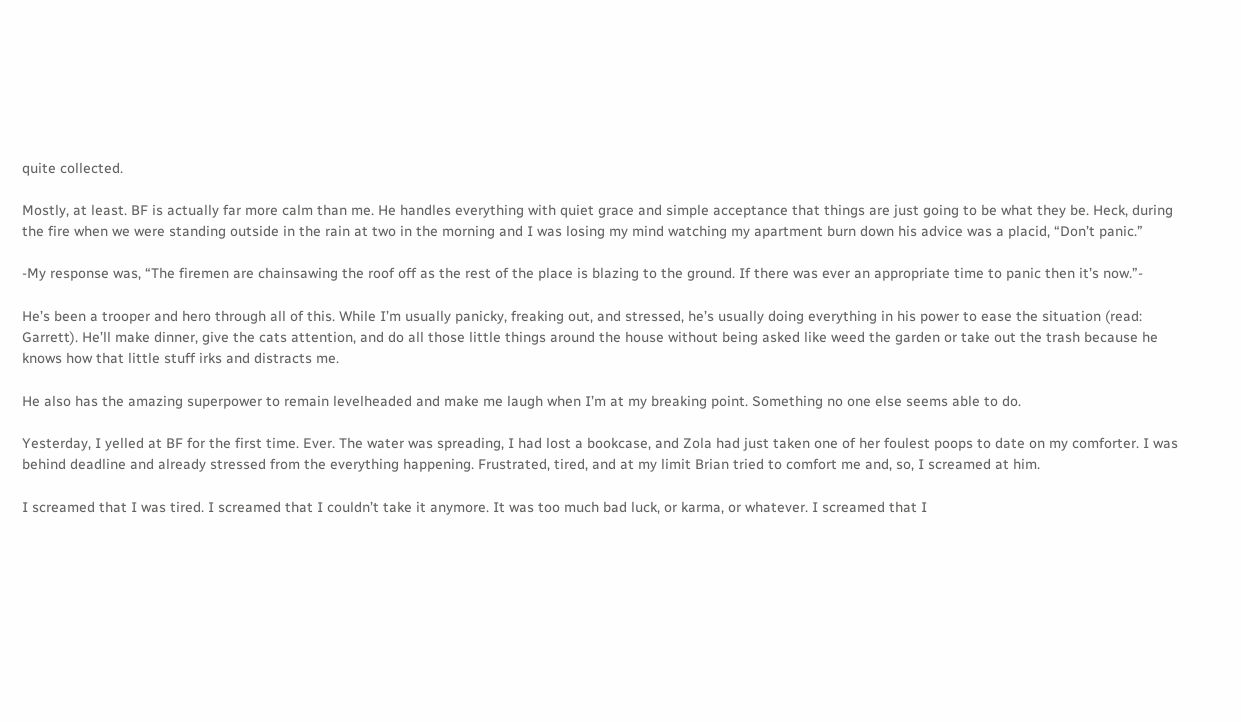quite collected.

Mostly, at least. BF is actually far more calm than me. He handles everything with quiet grace and simple acceptance that things are just going to be what they be. Heck, during the fire when we were standing outside in the rain at two in the morning and I was losing my mind watching my apartment burn down his advice was a placid, “Don’t panic.”

-My response was, “The firemen are chainsawing the roof off as the rest of the place is blazing to the ground. If there was ever an appropriate time to panic then it’s now.”-

He’s been a trooper and hero through all of this. While I’m usually panicky, freaking out, and stressed, he’s usually doing everything in his power to ease the situation (read: Garrett). He’ll make dinner, give the cats attention, and do all those little things around the house without being asked like weed the garden or take out the trash because he knows how that little stuff irks and distracts me.

He also has the amazing superpower to remain levelheaded and make me laugh when I’m at my breaking point. Something no one else seems able to do.

Yesterday, I yelled at BF for the first time. Ever. The water was spreading, I had lost a bookcase, and Zola had just taken one of her foulest poops to date on my comforter. I was behind deadline and already stressed from the everything happening. Frustrated, tired, and at my limit Brian tried to comfort me and, so, I screamed at him.

I screamed that I was tired. I screamed that I couldn’t take it anymore. It was too much bad luck, or karma, or whatever. I screamed that I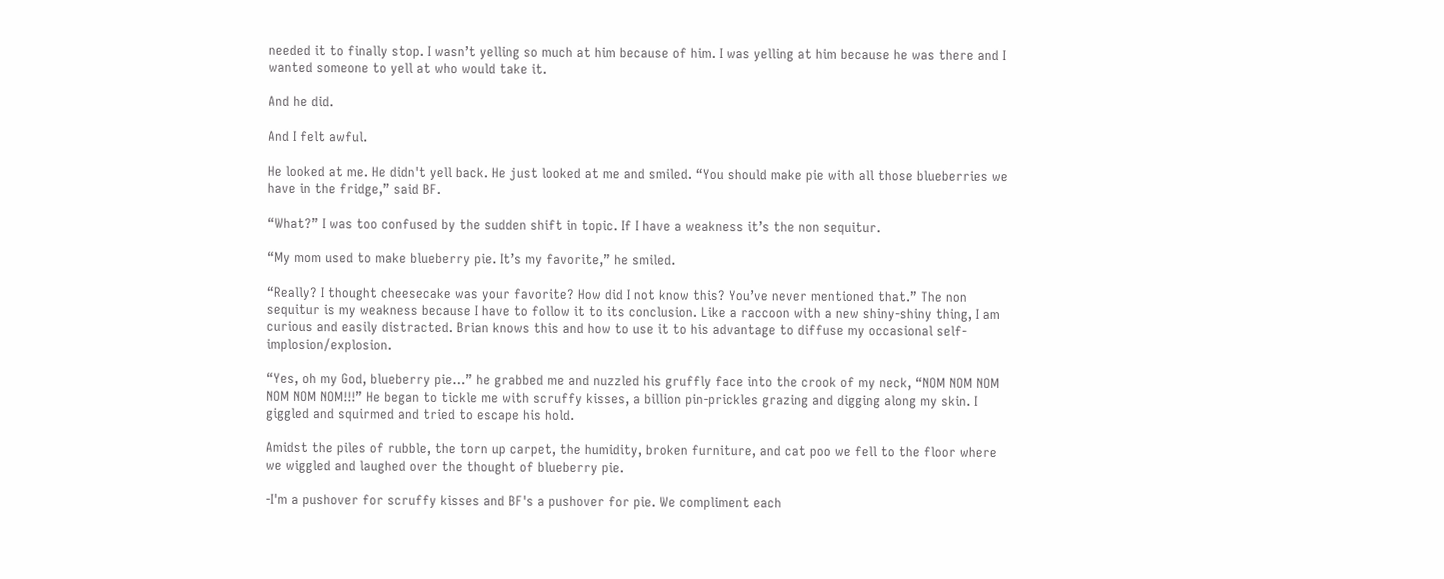needed it to finally stop. I wasn’t yelling so much at him because of him. I was yelling at him because he was there and I wanted someone to yell at who would take it.

And he did.

And I felt awful.

He looked at me. He didn't yell back. He just looked at me and smiled. “You should make pie with all those blueberries we have in the fridge,” said BF.

“What?” I was too confused by the sudden shift in topic. If I have a weakness it’s the non sequitur.

“My mom used to make blueberry pie. It’s my favorite,” he smiled.

“Really? I thought cheesecake was your favorite? How did I not know this? You’ve never mentioned that.” The non sequitur is my weakness because I have to follow it to its conclusion. Like a raccoon with a new shiny-shiny thing, I am curious and easily distracted. Brian knows this and how to use it to his advantage to diffuse my occasional self-implosion/explosion.

“Yes, oh my God, blueberry pie…” he grabbed me and nuzzled his gruffly face into the crook of my neck, “NOM NOM NOM NOM NOM NOM!!!” He began to tickle me with scruffy kisses, a billion pin-prickles grazing and digging along my skin. I giggled and squirmed and tried to escape his hold.

Amidst the piles of rubble, the torn up carpet, the humidity, broken furniture, and cat poo we fell to the floor where we wiggled and laughed over the thought of blueberry pie.

-I'm a pushover for scruffy kisses and BF's a pushover for pie. We compliment each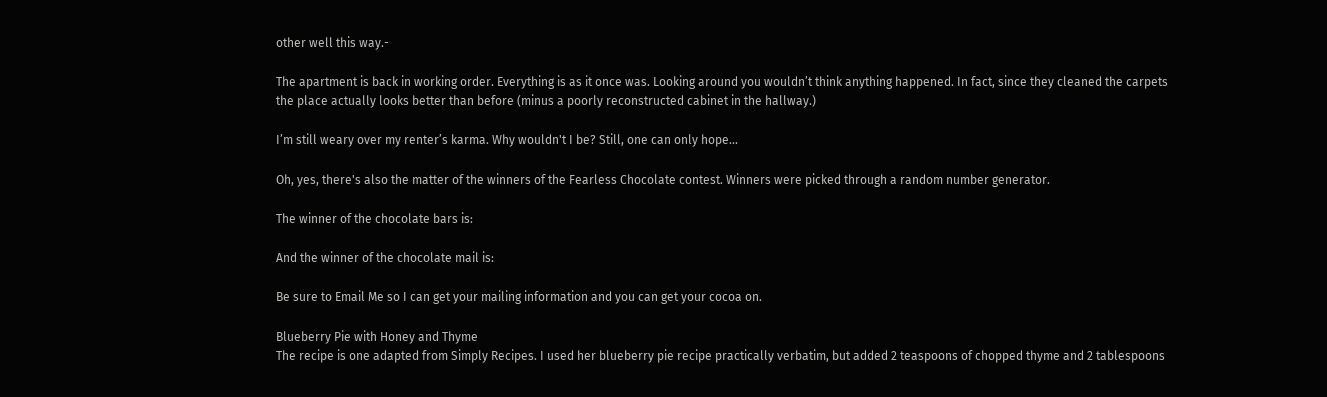other well this way.-

The apartment is back in working order. Everything is as it once was. Looking around you wouldn’t think anything happened. In fact, since they cleaned the carpets the place actually looks better than before (minus a poorly reconstructed cabinet in the hallway.)

I’m still weary over my renter’s karma. Why wouldn't I be? Still, one can only hope...

Oh, yes, there's also the matter of the winners of the Fearless Chocolate contest. Winners were picked through a random number generator.

The winner of the chocolate bars is:

And the winner of the chocolate mail is:

Be sure to Email Me so I can get your mailing information and you can get your cocoa on.

Blueberry Pie with Honey and Thyme
The recipe is one adapted from Simply Recipes. I used her blueberry pie recipe practically verbatim, but added 2 teaspoons of chopped thyme and 2 tablespoons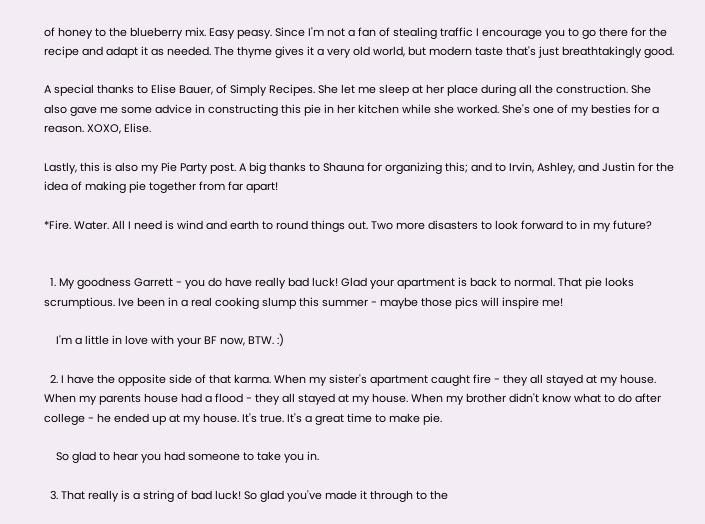of honey to the blueberry mix. Easy peasy. Since I'm not a fan of stealing traffic I encourage you to go there for the recipe and adapt it as needed. The thyme gives it a very old world, but modern taste that's just breathtakingly good.

A special thanks to Elise Bauer, of Simply Recipes. She let me sleep at her place during all the construction. She also gave me some advice in constructing this pie in her kitchen while she worked. She's one of my besties for a reason. XOXO, Elise.

Lastly, this is also my Pie Party post. A big thanks to Shauna for organizing this; and to Irvin, Ashley, and Justin for the idea of making pie together from far apart!

*Fire. Water. All I need is wind and earth to round things out. Two more disasters to look forward to in my future?


  1. My goodness Garrett - you do have really bad luck! Glad your apartment is back to normal. That pie looks scrumptious. Ive been in a real cooking slump this summer - maybe those pics will inspire me!

    I'm a little in love with your BF now, BTW. :)

  2. I have the opposite side of that karma. When my sister's apartment caught fire - they all stayed at my house. When my parents house had a flood - they all stayed at my house. When my brother didn't know what to do after college - he ended up at my house. It's true. It's a great time to make pie.

    So glad to hear you had someone to take you in.

  3. That really is a string of bad luck! So glad you've made it through to the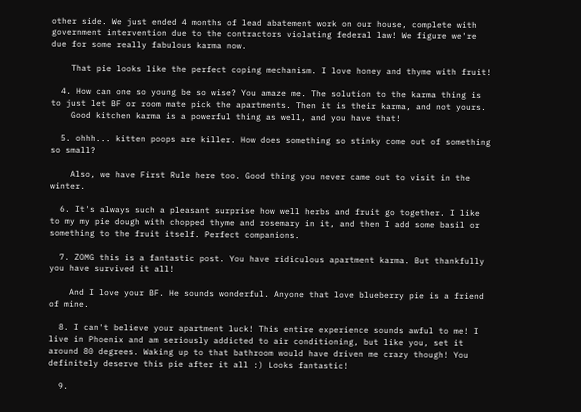other side. We just ended 4 months of lead abatement work on our house, complete with government intervention due to the contractors violating federal law! We figure we're due for some really fabulous karma now.

    That pie looks like the perfect coping mechanism. I love honey and thyme with fruit!

  4. How can one so young be so wise? You amaze me. The solution to the karma thing is to just let BF or room mate pick the apartments. Then it is their karma, and not yours.
    Good kitchen karma is a powerful thing as well, and you have that!

  5. ohhh... kitten poops are killer. How does something so stinky come out of something so small?

    Also, we have First Rule here too. Good thing you never came out to visit in the winter.

  6. It's always such a pleasant surprise how well herbs and fruit go together. I like to my my pie dough with chopped thyme and rosemary in it, and then I add some basil or something to the fruit itself. Perfect companions.

  7. ZOMG this is a fantastic post. You have ridiculous apartment karma. But thankfully you have survived it all!

    And I love your BF. He sounds wonderful. Anyone that love blueberry pie is a friend of mine.

  8. I can't believe your apartment luck! This entire experience sounds awful to me! I live in Phoenix and am seriously addicted to air conditioning, but like you, set it around 80 degrees. Waking up to that bathroom would have driven me crazy though! You definitely deserve this pie after it all :) Looks fantastic!

  9.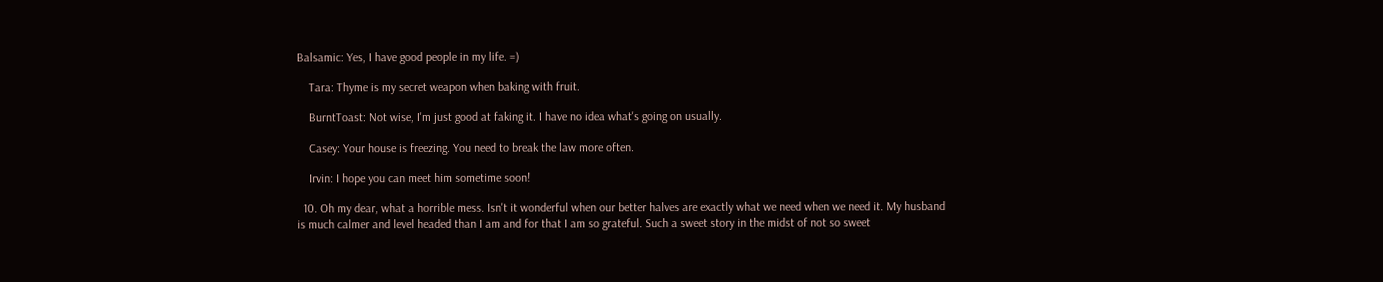Balsamic: Yes, I have good people in my life. =)

    Tara: Thyme is my secret weapon when baking with fruit.

    BurntToast: Not wise, I'm just good at faking it. I have no idea what's going on usually.

    Casey: Your house is freezing. You need to break the law more often.

    Irvin: I hope you can meet him sometime soon!

  10. Oh my dear, what a horrible mess. Isn't it wonderful when our better halves are exactly what we need when we need it. My husband is much calmer and level headed than I am and for that I am so grateful. Such a sweet story in the midst of not so sweet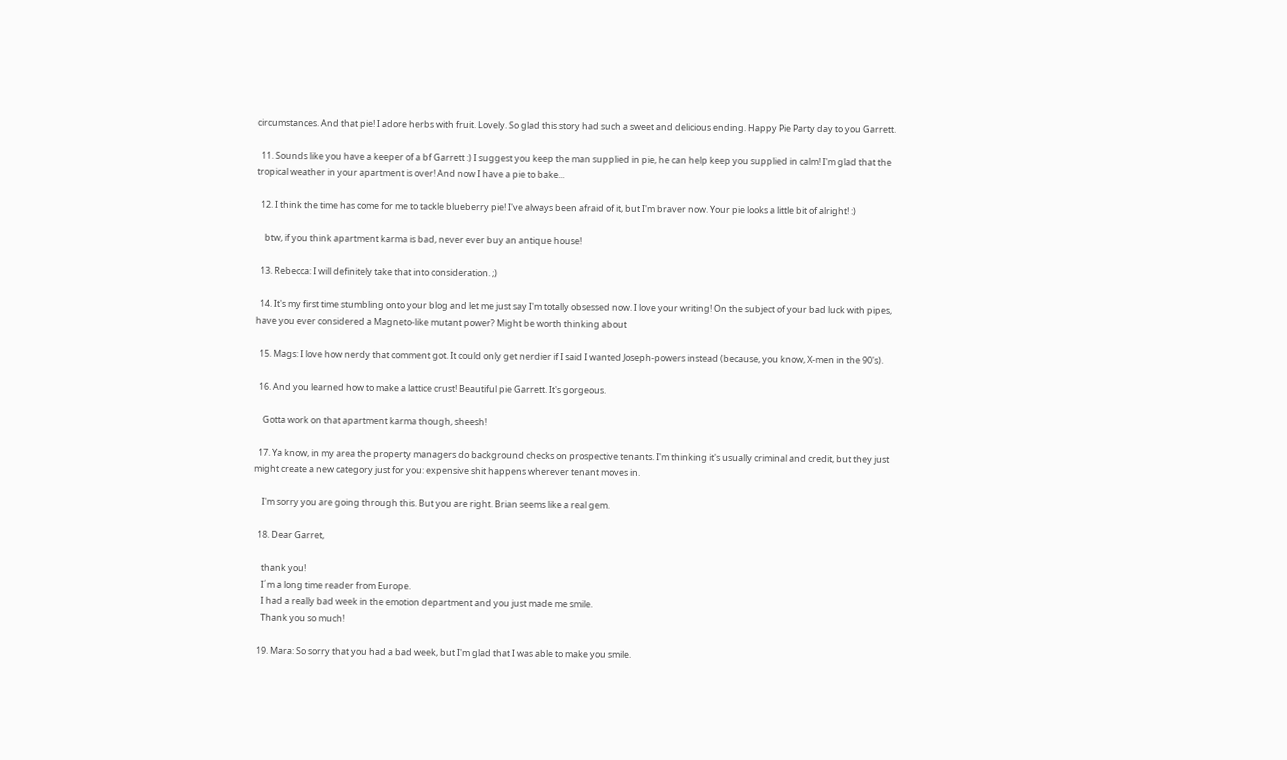circumstances. And that pie! I adore herbs with fruit. Lovely. So glad this story had such a sweet and delicious ending. Happy Pie Party day to you Garrett.

  11. Sounds like you have a keeper of a bf Garrett :) I suggest you keep the man supplied in pie, he can help keep you supplied in calm! I'm glad that the tropical weather in your apartment is over! And now I have a pie to bake...

  12. I think the time has come for me to tackle blueberry pie! I've always been afraid of it, but I'm braver now. Your pie looks a little bit of alright! :)

    btw, if you think apartment karma is bad, never ever buy an antique house!

  13. Rebecca: I will definitely take that into consideration. ;)

  14. It's my first time stumbling onto your blog and let me just say I'm totally obsessed now. I love your writing! On the subject of your bad luck with pipes, have you ever considered a Magneto-like mutant power? Might be worth thinking about

  15. Mags: I love how nerdy that comment got. It could only get nerdier if I said I wanted Joseph-powers instead (because, you know, X-men in the 90's).

  16. And you learned how to make a lattice crust! Beautiful pie Garrett. It's gorgeous.

    Gotta work on that apartment karma though, sheesh!

  17. Ya know, in my area the property managers do background checks on prospective tenants. I'm thinking it's usually criminal and credit, but they just might create a new category just for you: expensive shit happens wherever tenant moves in.

    I'm sorry you are going through this. But you are right. Brian seems like a real gem.

  18. Dear Garret,

    thank you!
    I´m a long time reader from Europe.
    I had a really bad week in the emotion department and you just made me smile.
    Thank you so much!

  19. Mara: So sorry that you had a bad week, but I'm glad that I was able to make you smile.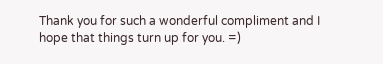Thank you for such a wonderful compliment and I hope that things turn up for you. =)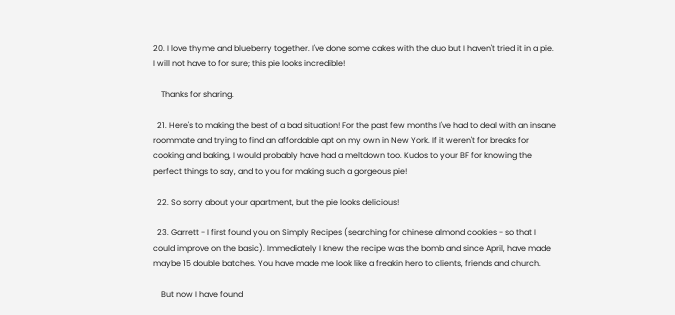20. I love thyme and blueberry together. I've done some cakes with the duo but I haven't tried it in a pie. I will not have to for sure; this pie looks incredible!

    Thanks for sharing.

  21. Here's to making the best of a bad situation! For the past few months I've had to deal with an insane roommate and trying to find an affordable apt on my own in New York. If it weren't for breaks for cooking and baking, I would probably have had a meltdown too. Kudos to your BF for knowing the perfect things to say, and to you for making such a gorgeous pie!

  22. So sorry about your apartment, but the pie looks delicious!

  23. Garrett - I first found you on Simply Recipes (searching for chinese almond cookies - so that I could improve on the basic). Immediately I knew the recipe was the bomb and since April, have made maybe 15 double batches. You have made me look like a freakin hero to clients, friends and church.

    But now I have found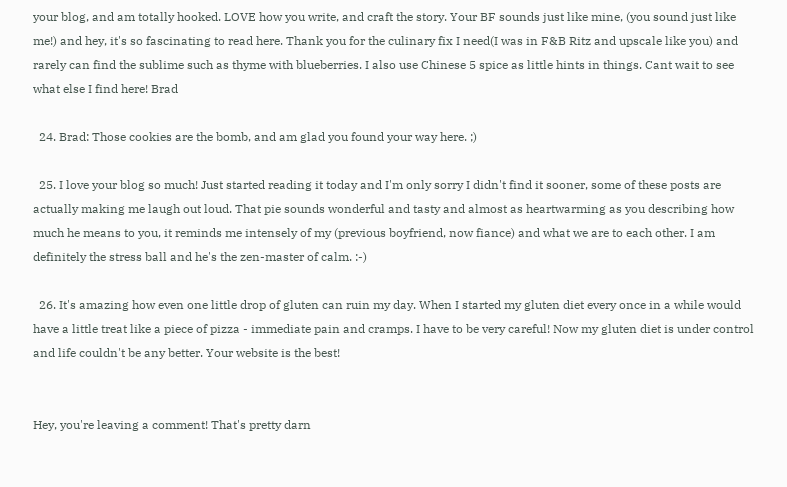your blog, and am totally hooked. LOVE how you write, and craft the story. Your BF sounds just like mine, (you sound just like me!) and hey, it's so fascinating to read here. Thank you for the culinary fix I need(I was in F&B Ritz and upscale like you) and rarely can find the sublime such as thyme with blueberries. I also use Chinese 5 spice as little hints in things. Cant wait to see what else I find here! Brad

  24. Brad: Those cookies are the bomb, and am glad you found your way here. ;)

  25. I love your blog so much! Just started reading it today and I'm only sorry I didn't find it sooner, some of these posts are actually making me laugh out loud. That pie sounds wonderful and tasty and almost as heartwarming as you describing how much he means to you, it reminds me intensely of my (previous boyfriend, now fiance) and what we are to each other. I am definitely the stress ball and he's the zen-master of calm. :-)

  26. It's amazing how even one little drop of gluten can ruin my day. When I started my gluten diet every once in a while would have a little treat like a piece of pizza - immediate pain and cramps. I have to be very careful! Now my gluten diet is under control and life couldn't be any better. Your website is the best!


Hey, you're leaving a comment! That's pretty darn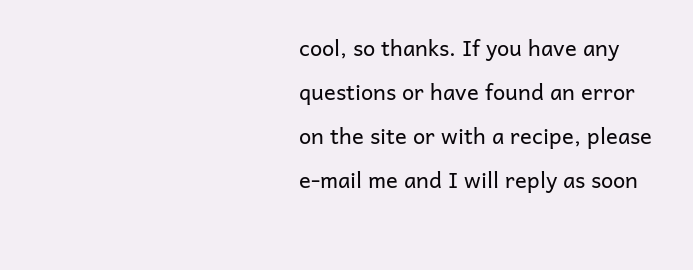cool, so thanks. If you have any questions or have found an error on the site or with a recipe, please e-mail me and I will reply as soon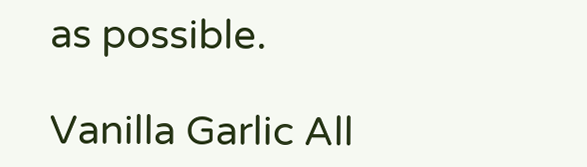as possible.

Vanilla Garlic All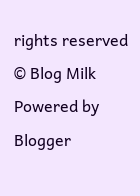rights reserved © Blog Milk Powered by Blogger